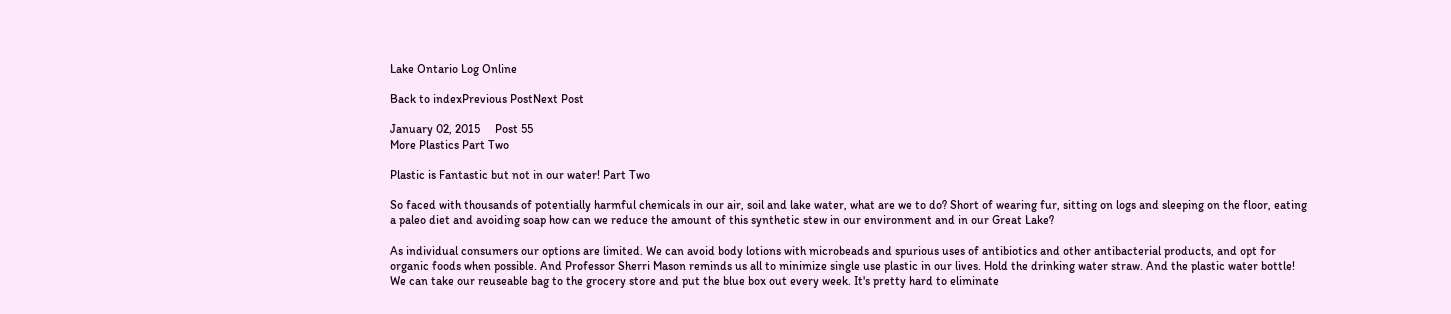Lake Ontario Log Online

Back to indexPrevious PostNext Post

January 02, 2015     Post 55
More Plastics Part Two

Plastic is Fantastic but not in our water! Part Two

So faced with thousands of potentially harmful chemicals in our air, soil and lake water, what are we to do? Short of wearing fur, sitting on logs and sleeping on the floor, eating a paleo diet and avoiding soap how can we reduce the amount of this synthetic stew in our environment and in our Great Lake?

As individual consumers our options are limited. We can avoid body lotions with microbeads and spurious uses of antibiotics and other antibacterial products, and opt for organic foods when possible. And Professor Sherri Mason reminds us all to minimize single use plastic in our lives. Hold the drinking water straw. And the plastic water bottle! We can take our reuseable bag to the grocery store and put the blue box out every week. It's pretty hard to eliminate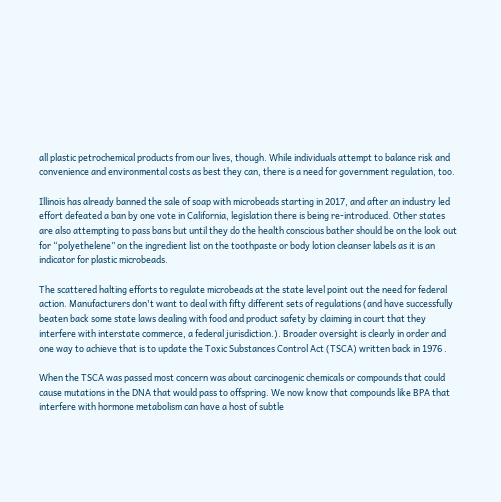all plastic petrochemical products from our lives, though. While individuals attempt to balance risk and convenience and environmental costs as best they can, there is a need for government regulation, too.

Illinois has already banned the sale of soap with microbeads starting in 2017, and after an industry led effort defeated a ban by one vote in California, legislation there is being re-introduced. Other states are also attempting to pass bans but until they do the health conscious bather should be on the look out for “polyethelene” on the ingredient list on the toothpaste or body lotion cleanser labels as it is an indicator for plastic microbeads.

The scattered halting efforts to regulate microbeads at the state level point out the need for federal action. Manufacturers don't want to deal with fifty different sets of regulations (and have successfully beaten back some state laws dealing with food and product safety by claiming in court that they interfere with interstate commerce, a federal jurisdiction.). Broader oversight is clearly in order and one way to achieve that is to update the Toxic Substances Control Act (TSCA) written back in 1976 .

When the TSCA was passed most concern was about carcinogenic chemicals or compounds that could cause mutations in the DNA that would pass to offspring. We now know that compounds like BPA that interfere with hormone metabolism can have a host of subtle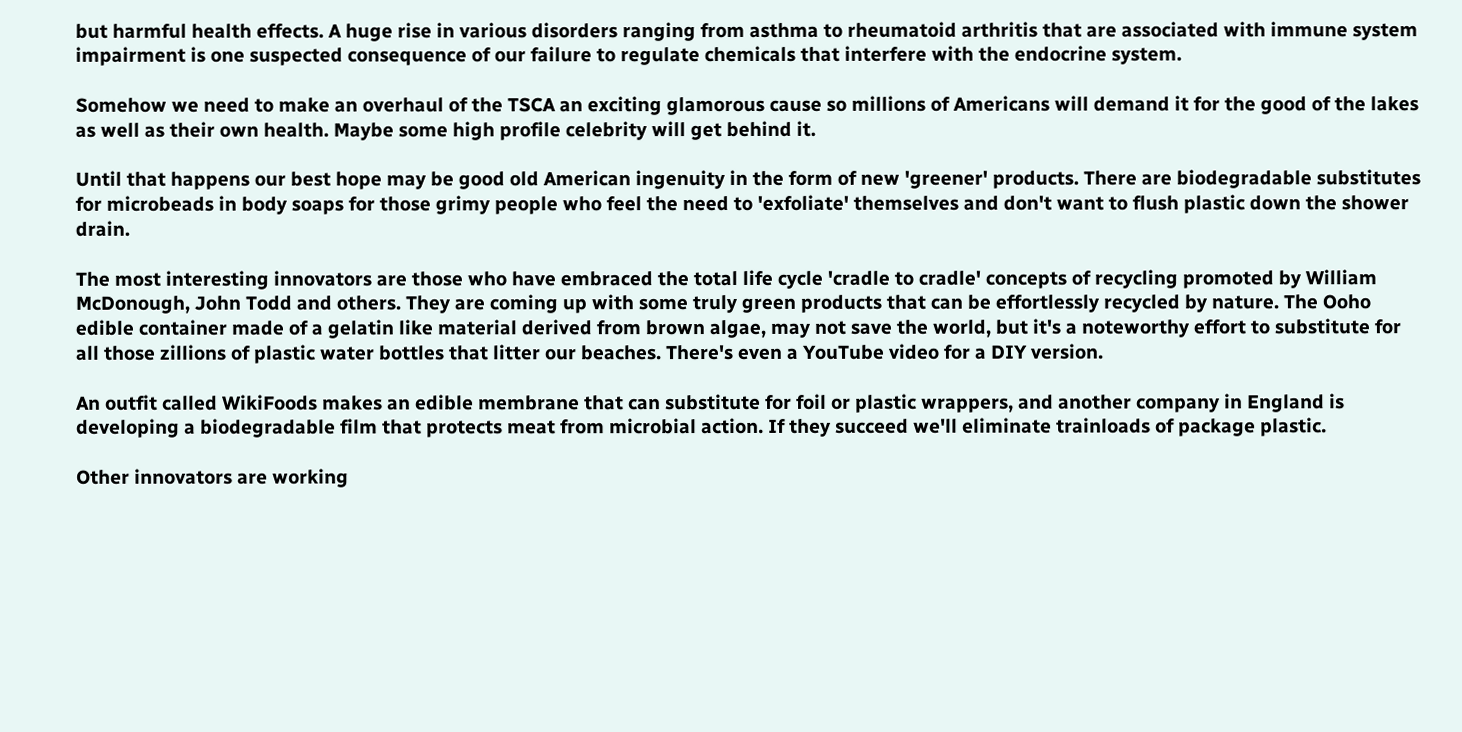but harmful health effects. A huge rise in various disorders ranging from asthma to rheumatoid arthritis that are associated with immune system impairment is one suspected consequence of our failure to regulate chemicals that interfere with the endocrine system.

Somehow we need to make an overhaul of the TSCA an exciting glamorous cause so millions of Americans will demand it for the good of the lakes as well as their own health. Maybe some high profile celebrity will get behind it.

Until that happens our best hope may be good old American ingenuity in the form of new 'greener' products. There are biodegradable substitutes for microbeads in body soaps for those grimy people who feel the need to 'exfoliate' themselves and don't want to flush plastic down the shower drain.

The most interesting innovators are those who have embraced the total life cycle 'cradle to cradle' concepts of recycling promoted by William McDonough, John Todd and others. They are coming up with some truly green products that can be effortlessly recycled by nature. The Ooho edible container made of a gelatin like material derived from brown algae, may not save the world, but it's a noteworthy effort to substitute for all those zillions of plastic water bottles that litter our beaches. There's even a YouTube video for a DIY version.

An outfit called WikiFoods makes an edible membrane that can substitute for foil or plastic wrappers, and another company in England is developing a biodegradable film that protects meat from microbial action. If they succeed we'll eliminate trainloads of package plastic.

Other innovators are working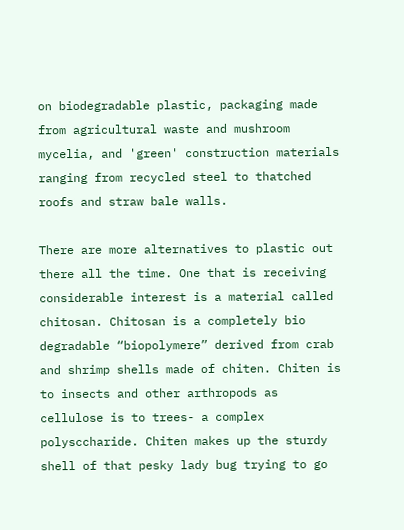on biodegradable plastic, packaging made from agricultural waste and mushroom mycelia, and 'green' construction materials ranging from recycled steel to thatched roofs and straw bale walls.

There are more alternatives to plastic out there all the time. One that is receiving considerable interest is a material called chitosan. Chitosan is a completely bio degradable “biopolymere” derived from crab and shrimp shells made of chiten. Chiten is to insects and other arthropods as cellulose is to trees- a complex polysccharide. Chiten makes up the sturdy shell of that pesky lady bug trying to go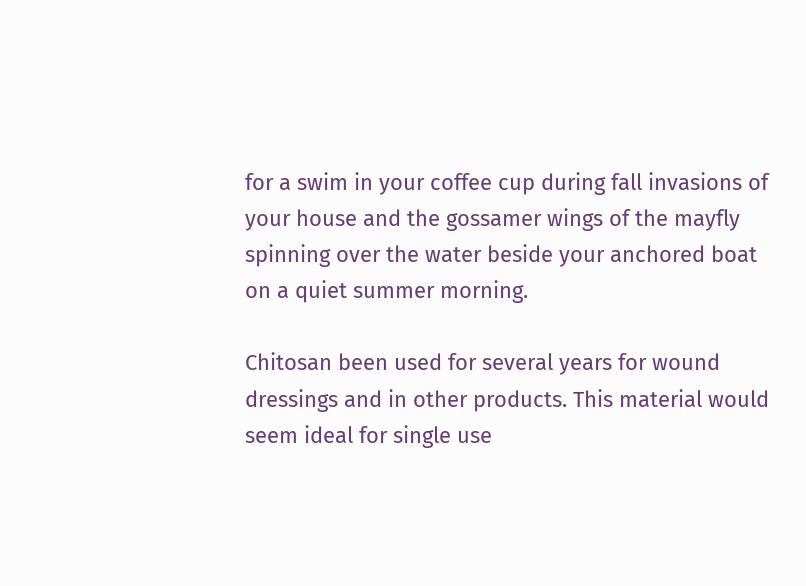for a swim in your coffee cup during fall invasions of your house and the gossamer wings of the mayfly spinning over the water beside your anchored boat on a quiet summer morning.

Chitosan been used for several years for wound dressings and in other products. This material would seem ideal for single use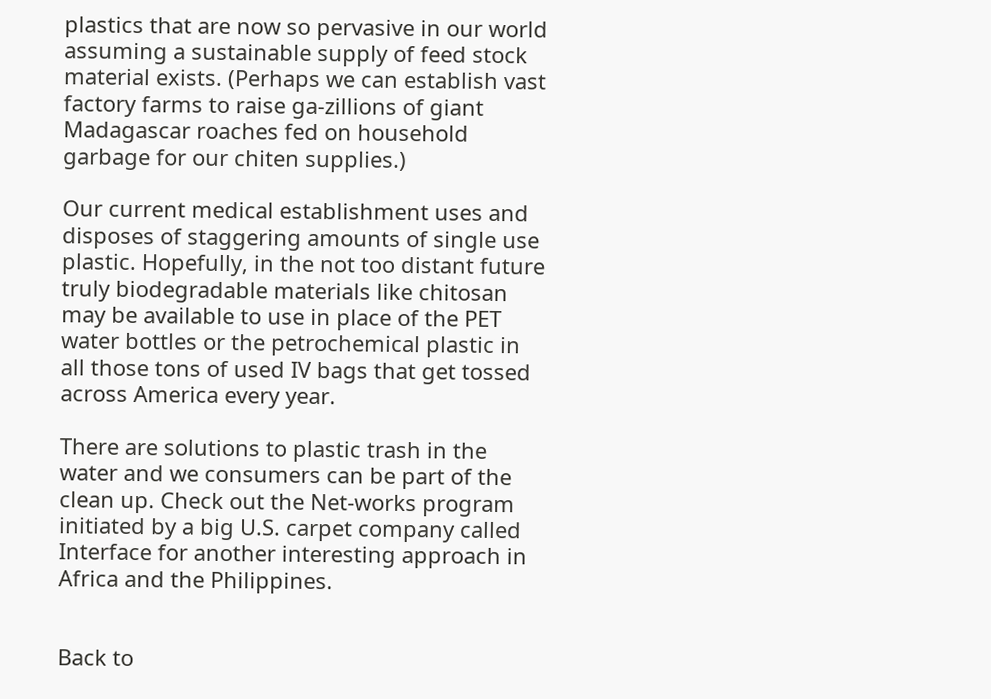plastics that are now so pervasive in our world assuming a sustainable supply of feed stock material exists. (Perhaps we can establish vast factory farms to raise ga-zillions of giant Madagascar roaches fed on household garbage for our chiten supplies.)

Our current medical establishment uses and disposes of staggering amounts of single use plastic. Hopefully, in the not too distant future truly biodegradable materials like chitosan may be available to use in place of the PET water bottles or the petrochemical plastic in all those tons of used IV bags that get tossed across America every year.

There are solutions to plastic trash in the water and we consumers can be part of the clean up. Check out the Net-works program initiated by a big U.S. carpet company called Interface for another interesting approach in Africa and the Philippines.


Back to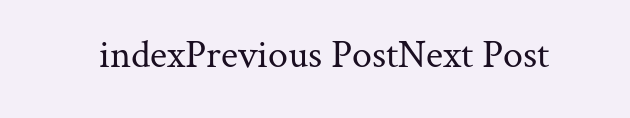indexPrevious PostNext Post